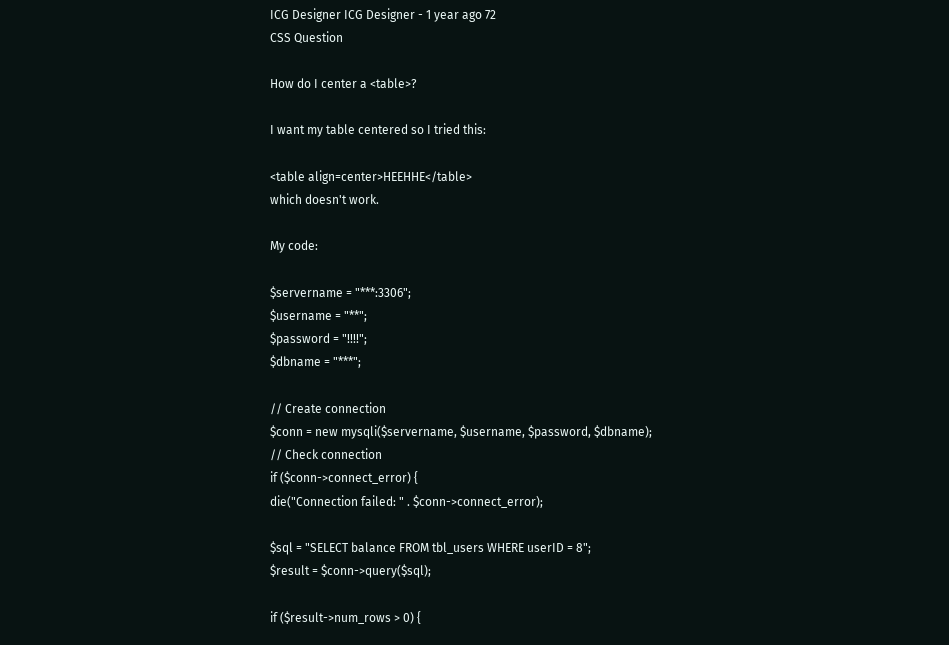ICG Designer ICG Designer - 1 year ago 72
CSS Question

How do I center a <table>?

I want my table centered so I tried this:

<table align=center>HEEHHE</table>
which doesn't work.

My code:

$servername = "***:3306";
$username = "**";
$password = "!!!!";
$dbname = "***";

// Create connection
$conn = new mysqli($servername, $username, $password, $dbname);
// Check connection
if ($conn->connect_error) {
die("Connection failed: " . $conn->connect_error);

$sql = "SELECT balance FROM tbl_users WHERE userID = 8";
$result = $conn->query($sql);

if ($result->num_rows > 0) {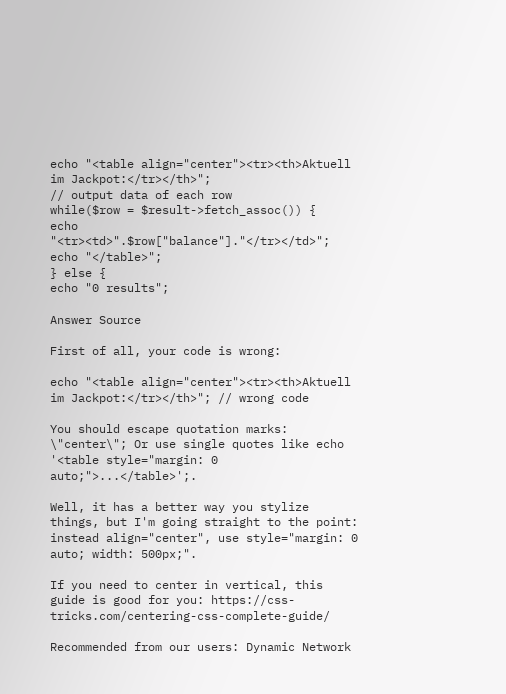echo "<table align="center"><tr><th>Aktuell im Jackpot:</tr></th>";
// output data of each row
while($row = $result->fetch_assoc()) {
echo "<tr><td>".$row["balance"]."</tr></td>";
echo "</table>";
} else {
echo "0 results";

Answer Source

First of all, your code is wrong:

echo "<table align="center"><tr><th>Aktuell im Jackpot:</tr></th>"; // wrong code

You should escape quotation marks: \"center\"; Or use single quotes like echo '<table style="margin: 0 auto;">...</table>';.

Well, it has a better way you stylize things, but I'm going straight to the point: instead align="center", use style="margin: 0 auto; width: 500px;".

If you need to center in vertical, this guide is good for you: https://css-tricks.com/centering-css-complete-guide/

Recommended from our users: Dynamic Network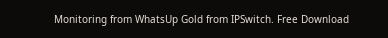Monitoring from WhatsUp Gold from IPSwitch. Free Download